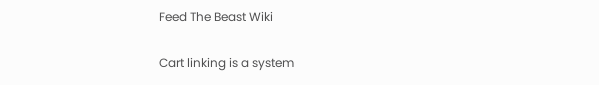Feed The Beast Wiki

Cart linking is a system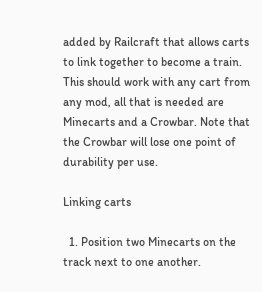added by Railcraft that allows carts to link together to become a train. This should work with any cart from any mod, all that is needed are Minecarts and a Crowbar. Note that the Crowbar will lose one point of durability per use.

Linking carts

  1. Position two Minecarts on the track next to one another.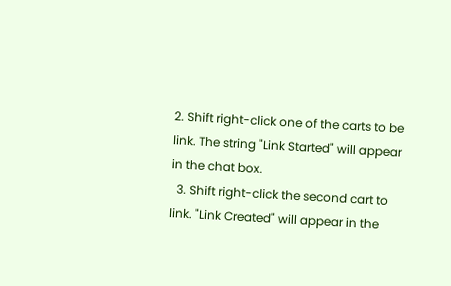2. Shift right-click one of the carts to be link. The string "Link Started" will appear in the chat box.
  3. Shift right-click the second cart to link. "Link Created" will appear in the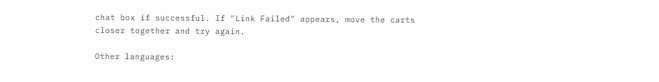chat box if successful. If "Link Failed" appears, move the carts closer together and try again.

Other languages: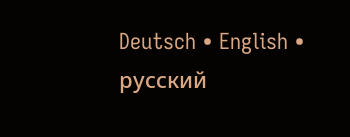Deutsch • English • русский